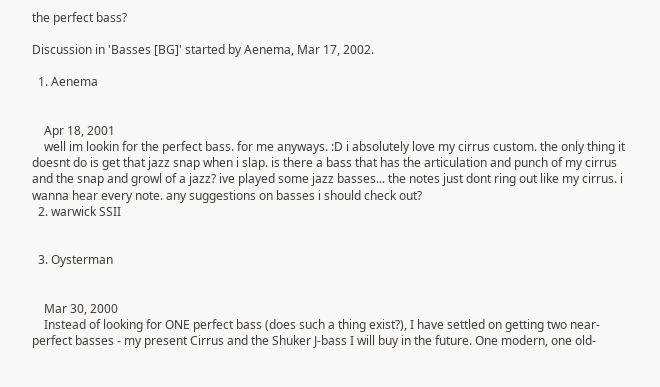the perfect bass?

Discussion in 'Basses [BG]' started by Aenema, Mar 17, 2002.

  1. Aenema


    Apr 18, 2001
    well im lookin for the perfect bass. for me anyways. :D i absolutely love my cirrus custom. the only thing it doesnt do is get that jazz snap when i slap. is there a bass that has the articulation and punch of my cirrus and the snap and growl of a jazz? ive played some jazz basses... the notes just dont ring out like my cirrus. i wanna hear every note. any suggestions on basses i should check out?
  2. warwick SSII


  3. Oysterman


    Mar 30, 2000
    Instead of looking for ONE perfect bass (does such a thing exist?), I have settled on getting two near-perfect basses - my present Cirrus and the Shuker J-bass I will buy in the future. One modern, one old-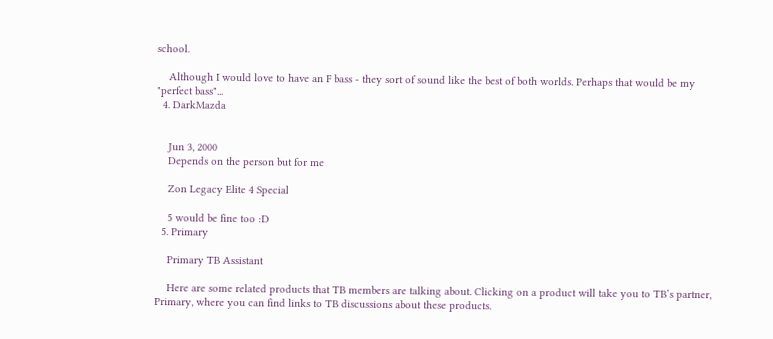school.

    Although I would love to have an F bass - they sort of sound like the best of both worlds. Perhaps that would be my "perfect bass"...
  4. DarkMazda


    Jun 3, 2000
    Depends on the person but for me

    Zon Legacy Elite 4 Special

    5 would be fine too :D
  5. Primary

    Primary TB Assistant

    Here are some related products that TB members are talking about. Clicking on a product will take you to TB’s partner, Primary, where you can find links to TB discussions about these products.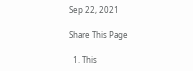Sep 22, 2021

Share This Page

  1. This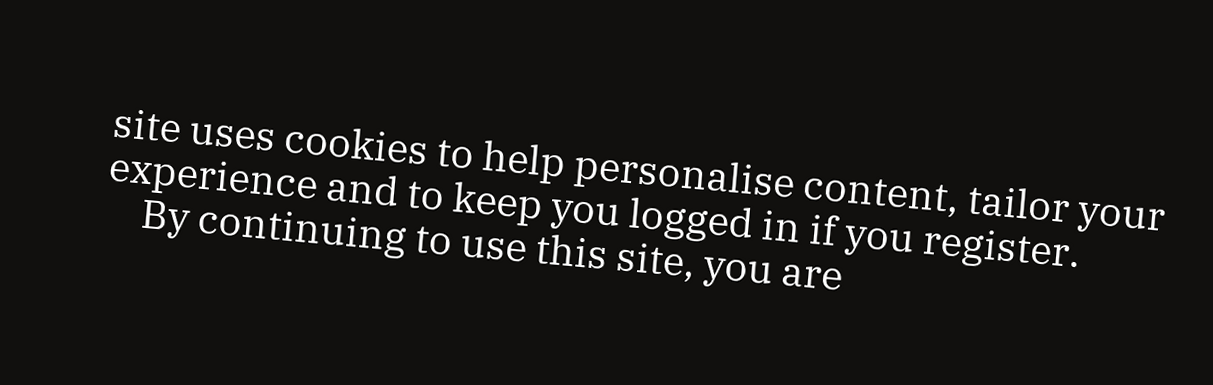site uses cookies to help personalise content, tailor your experience and to keep you logged in if you register.
    By continuing to use this site, you are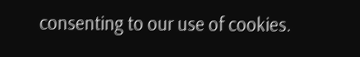consenting to our use of cookies.